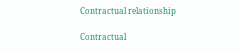Contractual relationship

Contractual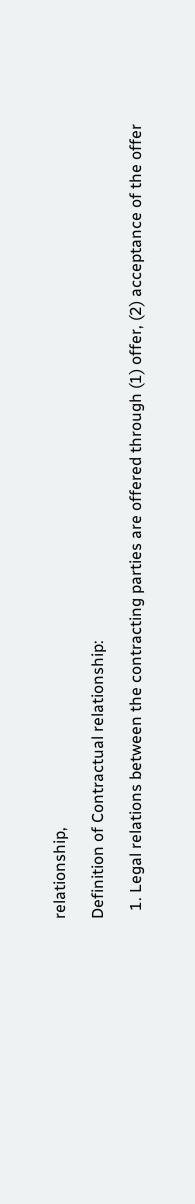relationship,

Definition of Contractual relationship:

  1. Legal relations between the contracting parties are offered through (1) offer, (2) acceptance of the offer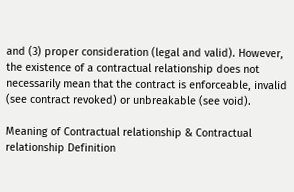and (3) proper consideration (legal and valid). However, the existence of a contractual relationship does not necessarily mean that the contract is enforceable, invalid (see contract revoked) or unbreakable (see void).

Meaning of Contractual relationship & Contractual relationship Definition